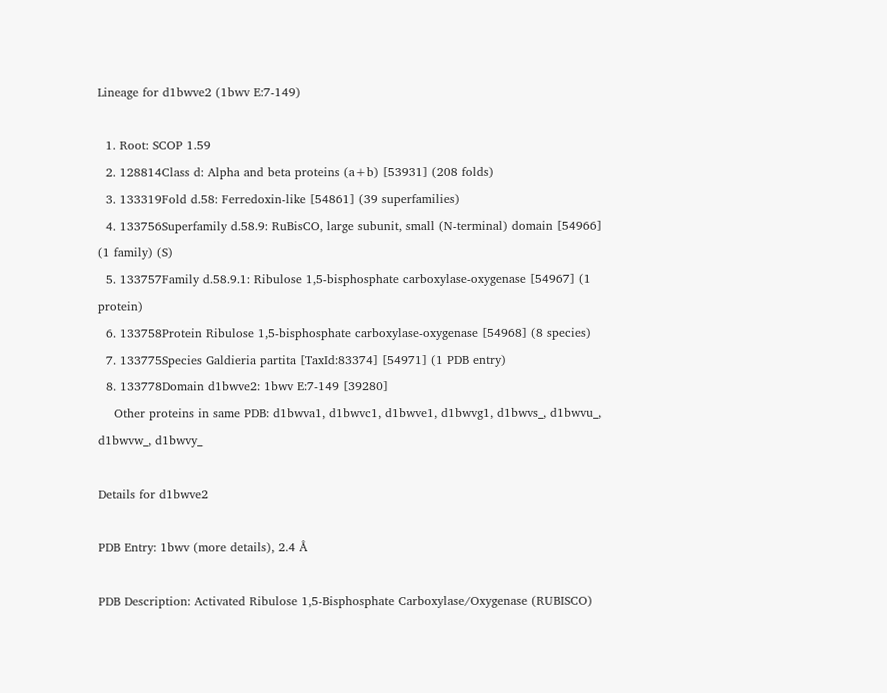Lineage for d1bwve2 (1bwv E:7-149)

  1. Root: SCOP 1.59
  2. 128814Class d: Alpha and beta proteins (a+b) [53931] (208 folds)
  3. 133319Fold d.58: Ferredoxin-like [54861] (39 superfamilies)
  4. 133756Superfamily d.58.9: RuBisCO, large subunit, small (N-terminal) domain [54966] (1 family) (S)
  5. 133757Family d.58.9.1: Ribulose 1,5-bisphosphate carboxylase-oxygenase [54967] (1 protein)
  6. 133758Protein Ribulose 1,5-bisphosphate carboxylase-oxygenase [54968] (8 species)
  7. 133775Species Galdieria partita [TaxId:83374] [54971] (1 PDB entry)
  8. 133778Domain d1bwve2: 1bwv E:7-149 [39280]
    Other proteins in same PDB: d1bwva1, d1bwvc1, d1bwve1, d1bwvg1, d1bwvs_, d1bwvu_, d1bwvw_, d1bwvy_

Details for d1bwve2

PDB Entry: 1bwv (more details), 2.4 Å

PDB Description: Activated Ribulose 1,5-Bisphosphate Carboxylase/Oxygenase (RUBISCO)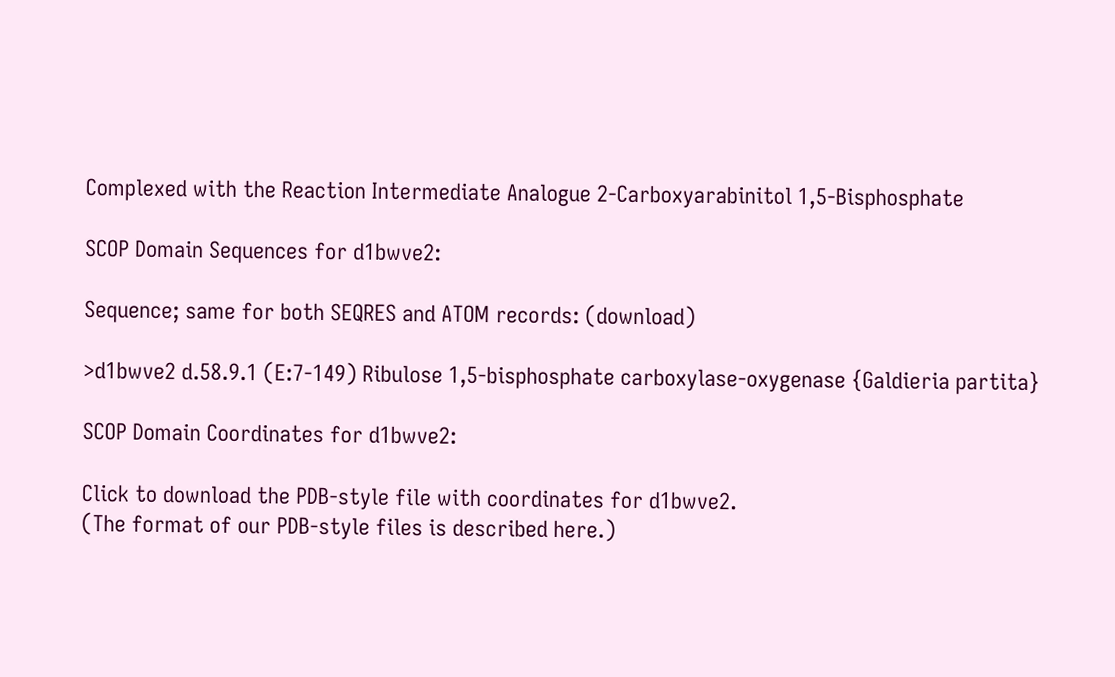Complexed with the Reaction Intermediate Analogue 2-Carboxyarabinitol 1,5-Bisphosphate

SCOP Domain Sequences for d1bwve2:

Sequence; same for both SEQRES and ATOM records: (download)

>d1bwve2 d.58.9.1 (E:7-149) Ribulose 1,5-bisphosphate carboxylase-oxygenase {Galdieria partita}

SCOP Domain Coordinates for d1bwve2:

Click to download the PDB-style file with coordinates for d1bwve2.
(The format of our PDB-style files is described here.)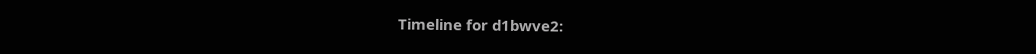Timeline for d1bwve2: